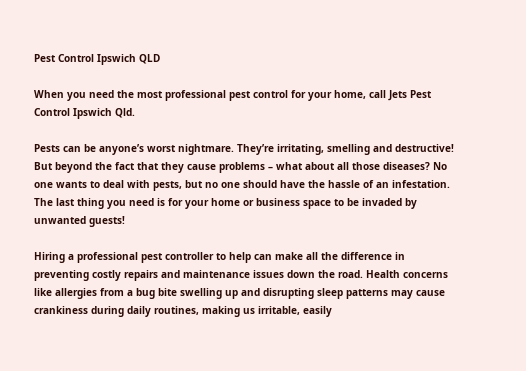Pest Control Ipswich QLD

When you need the most professional pest control for your home, call Jets Pest Control Ipswich Qld.

Pests can be anyone’s worst nightmare. They’re irritating, smelling and destructive! But beyond the fact that they cause problems – what about all those diseases? No one wants to deal with pests, but no one should have the hassle of an infestation. The last thing you need is for your home or business space to be invaded by unwanted guests!

Hiring a professional pest controller to help can make all the difference in preventing costly repairs and maintenance issues down the road. Health concerns like allergies from a bug bite swelling up and disrupting sleep patterns may cause crankiness during daily routines, making us irritable, easily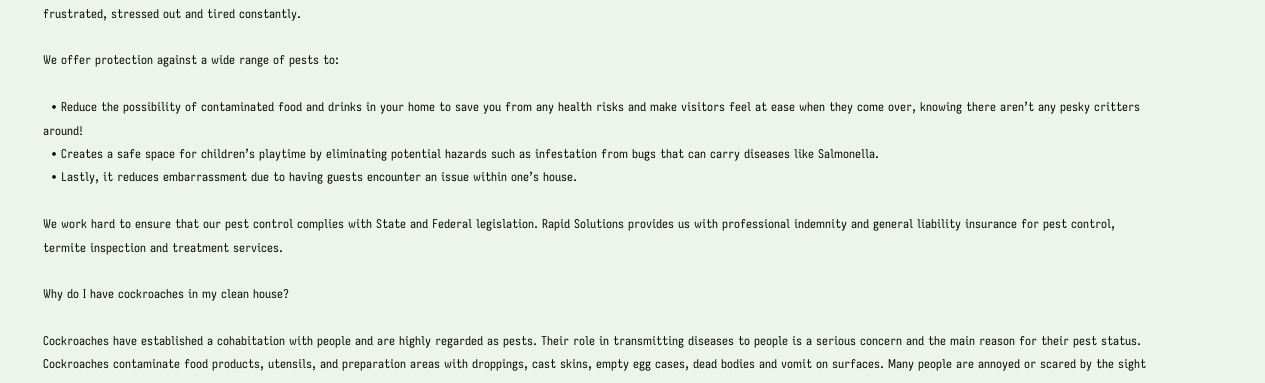frustrated, stressed out and tired constantly.

We offer protection against a wide range of pests to:

  • Reduce the possibility of contaminated food and drinks in your home to save you from any health risks and make visitors feel at ease when they come over, knowing there aren’t any pesky critters around!
  • Creates a safe space for children’s playtime by eliminating potential hazards such as infestation from bugs that can carry diseases like Salmonella.
  • Lastly, it reduces embarrassment due to having guests encounter an issue within one’s house.

We work hard to ensure that our pest control complies with State and Federal legislation. Rapid Solutions provides us with professional indemnity and general liability insurance for pest control, termite inspection and treatment services.

Why do I have cockroaches in my clean house?

Cockroaches have established a cohabitation with people and are highly regarded as pests. Their role in transmitting diseases to people is a serious concern and the main reason for their pest status. Cockroaches contaminate food products, utensils, and preparation areas with droppings, cast skins, empty egg cases, dead bodies and vomit on surfaces. Many people are annoyed or scared by the sight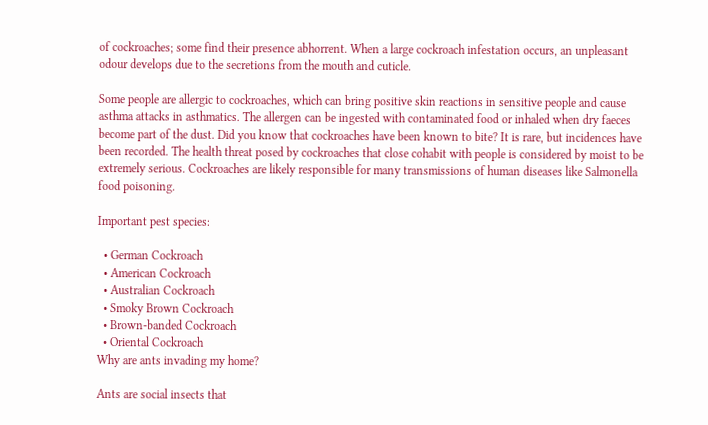of cockroaches; some find their presence abhorrent. When a large cockroach infestation occurs, an unpleasant odour develops due to the secretions from the mouth and cuticle.

Some people are allergic to cockroaches, which can bring positive skin reactions in sensitive people and cause asthma attacks in asthmatics. The allergen can be ingested with contaminated food or inhaled when dry faeces become part of the dust. Did you know that cockroaches have been known to bite? It is rare, but incidences have been recorded. The health threat posed by cockroaches that close cohabit with people is considered by moist to be extremely serious. Cockroaches are likely responsible for many transmissions of human diseases like Salmonella food poisoning.

Important pest species:

  • German Cockroach
  • American Cockroach
  • Australian Cockroach
  • Smoky Brown Cockroach
  • Brown-banded Cockroach
  • Oriental Cockroach
Why are ants invading my home?

Ants are social insects that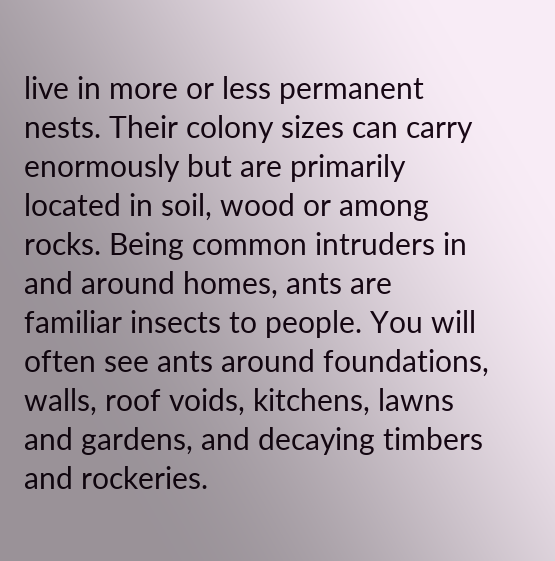live in more or less permanent nests. Their colony sizes can carry enormously but are primarily located in soil, wood or among rocks. Being common intruders in and around homes, ants are familiar insects to people. You will often see ants around foundations, walls, roof voids, kitchens, lawns and gardens, and decaying timbers and rockeries.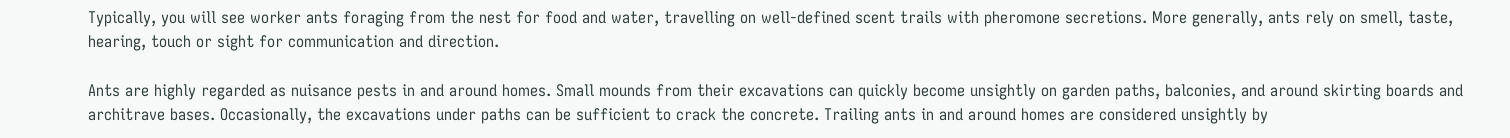Typically, you will see worker ants foraging from the nest for food and water, travelling on well-defined scent trails with pheromone secretions. More generally, ants rely on smell, taste, hearing, touch or sight for communication and direction.

Ants are highly regarded as nuisance pests in and around homes. Small mounds from their excavations can quickly become unsightly on garden paths, balconies, and around skirting boards and architrave bases. Occasionally, the excavations under paths can be sufficient to crack the concrete. Trailing ants in and around homes are considered unsightly by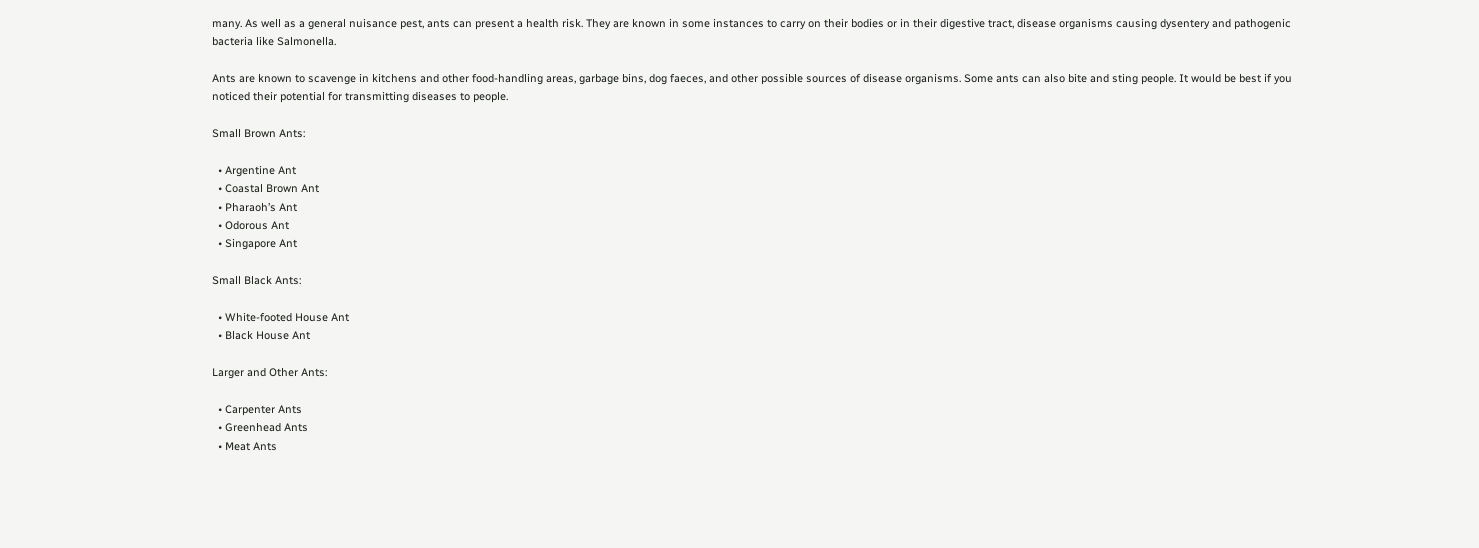many. As well as a general nuisance pest, ants can present a health risk. They are known in some instances to carry on their bodies or in their digestive tract, disease organisms causing dysentery and pathogenic bacteria like Salmonella.

Ants are known to scavenge in kitchens and other food-handling areas, garbage bins, dog faeces, and other possible sources of disease organisms. Some ants can also bite and sting people. It would be best if you noticed their potential for transmitting diseases to people.

Small Brown Ants:

  • Argentine Ant
  • Coastal Brown Ant
  • Pharaoh’s Ant
  • Odorous Ant
  • Singapore Ant

Small Black Ants:

  • White-footed House Ant
  • Black House Ant

Larger and Other Ants:

  • Carpenter Ants
  • Greenhead Ants
  • Meat Ants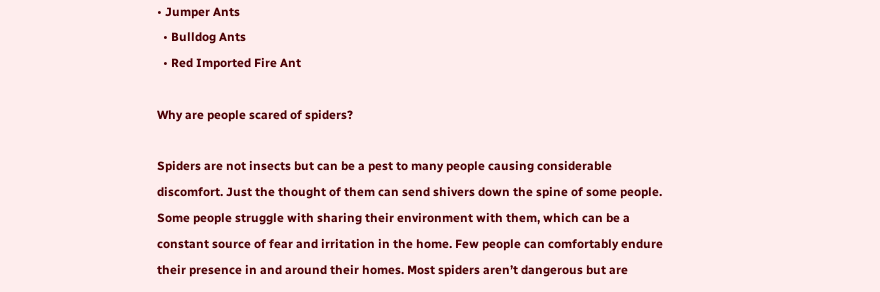• Jumper Ants
  • Bulldog Ants
  • Red Imported Fire Ant

Why are people scared of spiders?

Spiders are not insects but can be a pest to many people causing considerable discomfort. Just the thought of them can send shivers down the spine of some people. Some people struggle with sharing their environment with them, which can be a constant source of fear and irritation in the home. Few people can comfortably endure their presence in and around their homes. Most spiders aren’t dangerous but are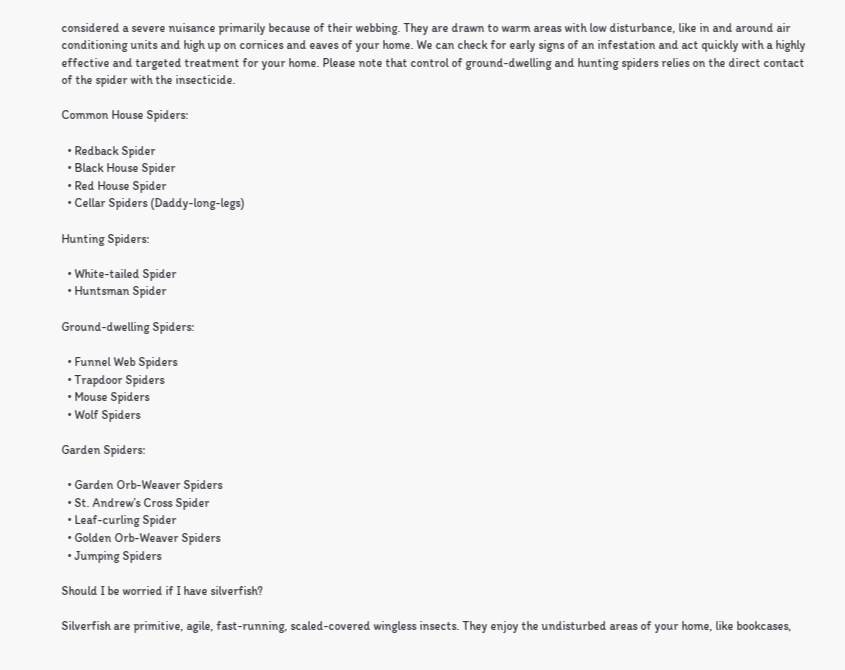considered a severe nuisance primarily because of their webbing. They are drawn to warm areas with low disturbance, like in and around air conditioning units and high up on cornices and eaves of your home. We can check for early signs of an infestation and act quickly with a highly effective and targeted treatment for your home. Please note that control of ground-dwelling and hunting spiders relies on the direct contact of the spider with the insecticide.

Common House Spiders:

  • Redback Spider
  • Black House Spider
  • Red House Spider
  • Cellar Spiders (Daddy-long-legs)

Hunting Spiders:

  • White-tailed Spider
  • Huntsman Spider

Ground-dwelling Spiders:

  • Funnel Web Spiders
  • Trapdoor Spiders
  • Mouse Spiders
  • Wolf Spiders

Garden Spiders:

  • Garden Orb-Weaver Spiders
  • St. Andrew’s Cross Spider
  • Leaf-curling Spider
  • Golden Orb-Weaver Spiders
  • Jumping Spiders

Should I be worried if I have silverfish?

Silverfish are primitive, agile, fast-running, scaled-covered wingless insects. They enjoy the undisturbed areas of your home, like bookcases,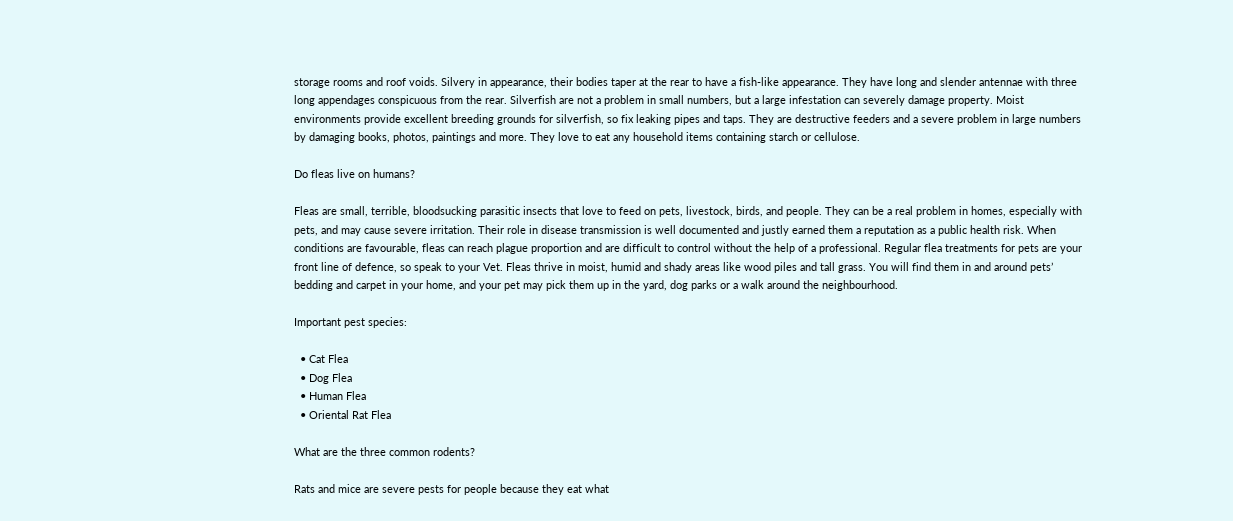storage rooms and roof voids. Silvery in appearance, their bodies taper at the rear to have a fish-like appearance. They have long and slender antennae with three long appendages conspicuous from the rear. Silverfish are not a problem in small numbers, but a large infestation can severely damage property. Moist environments provide excellent breeding grounds for silverfish, so fix leaking pipes and taps. They are destructive feeders and a severe problem in large numbers by damaging books, photos, paintings and more. They love to eat any household items containing starch or cellulose.

Do fleas live on humans?

Fleas are small, terrible, bloodsucking parasitic insects that love to feed on pets, livestock, birds, and people. They can be a real problem in homes, especially with pets, and may cause severe irritation. Their role in disease transmission is well documented and justly earned them a reputation as a public health risk. When conditions are favourable, fleas can reach plague proportion and are difficult to control without the help of a professional. Regular flea treatments for pets are your front line of defence, so speak to your Vet. Fleas thrive in moist, humid and shady areas like wood piles and tall grass. You will find them in and around pets’ bedding and carpet in your home, and your pet may pick them up in the yard, dog parks or a walk around the neighbourhood.

Important pest species:

  • Cat Flea
  • Dog Flea
  • Human Flea
  • Oriental Rat Flea

What are the three common rodents?

Rats and mice are severe pests for people because they eat what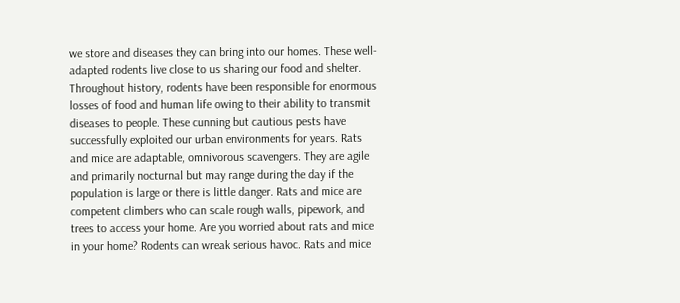we store and diseases they can bring into our homes. These well-adapted rodents live close to us sharing our food and shelter. Throughout history, rodents have been responsible for enormous losses of food and human life owing to their ability to transmit diseases to people. These cunning but cautious pests have successfully exploited our urban environments for years. Rats and mice are adaptable, omnivorous scavengers. They are agile and primarily nocturnal but may range during the day if the population is large or there is little danger. Rats and mice are competent climbers who can scale rough walls, pipework, and trees to access your home. Are you worried about rats and mice in your home? Rodents can wreak serious havoc. Rats and mice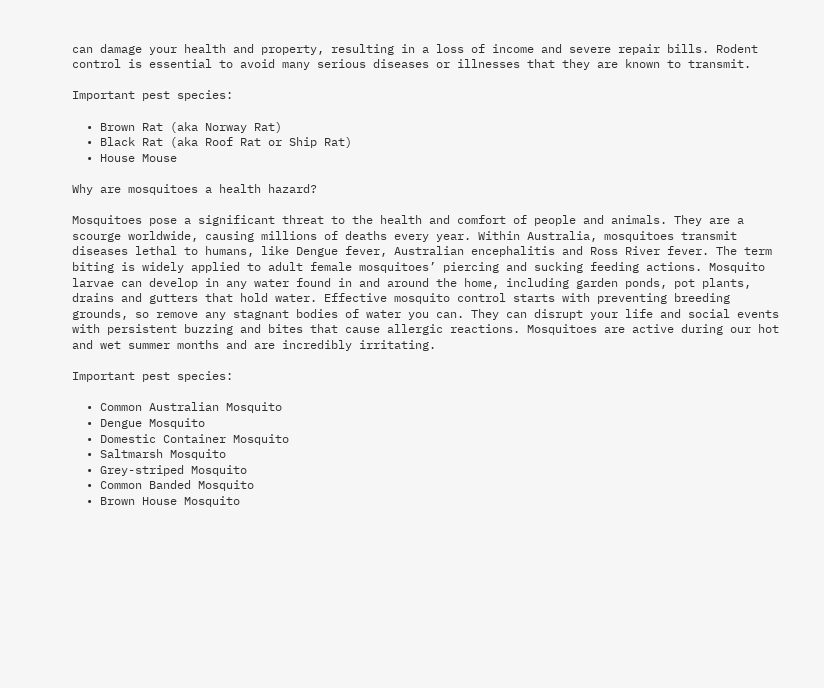can damage your health and property, resulting in a loss of income and severe repair bills. Rodent control is essential to avoid many serious diseases or illnesses that they are known to transmit.

Important pest species:

  • Brown Rat (aka Norway Rat)
  • Black Rat (aka Roof Rat or Ship Rat)
  • House Mouse

Why are mosquitoes a health hazard?

Mosquitoes pose a significant threat to the health and comfort of people and animals. They are a scourge worldwide, causing millions of deaths every year. Within Australia, mosquitoes transmit diseases lethal to humans, like Dengue fever, Australian encephalitis and Ross River fever. The term biting is widely applied to adult female mosquitoes’ piercing and sucking feeding actions. Mosquito larvae can develop in any water found in and around the home, including garden ponds, pot plants, drains and gutters that hold water. Effective mosquito control starts with preventing breeding grounds, so remove any stagnant bodies of water you can. They can disrupt your life and social events with persistent buzzing and bites that cause allergic reactions. Mosquitoes are active during our hot and wet summer months and are incredibly irritating.

Important pest species:

  • Common Australian Mosquito
  • Dengue Mosquito
  • Domestic Container Mosquito
  • Saltmarsh Mosquito
  • Grey-striped Mosquito
  • Common Banded Mosquito
  • Brown House Mosquito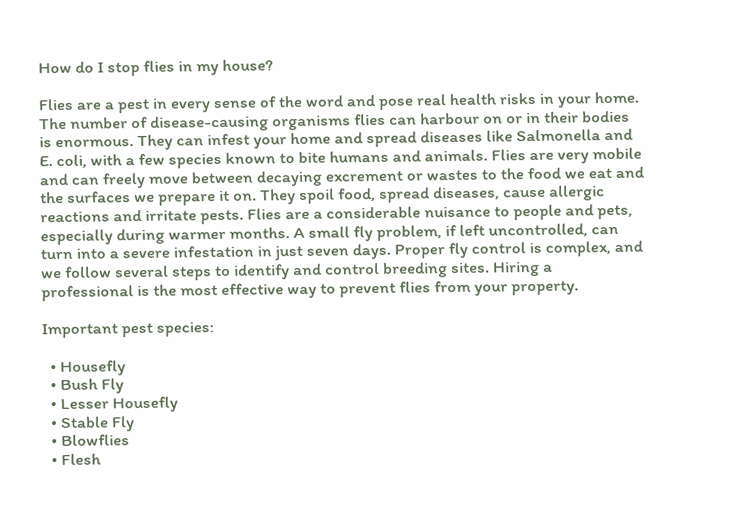How do I stop flies in my house?

Flies are a pest in every sense of the word and pose real health risks in your home. The number of disease-causing organisms flies can harbour on or in their bodies is enormous. They can infest your home and spread diseases like Salmonella and E. coli, with a few species known to bite humans and animals. Flies are very mobile and can freely move between decaying excrement or wastes to the food we eat and the surfaces we prepare it on. They spoil food, spread diseases, cause allergic reactions and irritate pests. Flies are a considerable nuisance to people and pets, especially during warmer months. A small fly problem, if left uncontrolled, can turn into a severe infestation in just seven days. Proper fly control is complex, and we follow several steps to identify and control breeding sites. Hiring a professional is the most effective way to prevent flies from your property.

Important pest species:

  • Housefly
  • Bush Fly
  • Lesser Housefly
  • Stable Fly
  • Blowflies
  • Flesh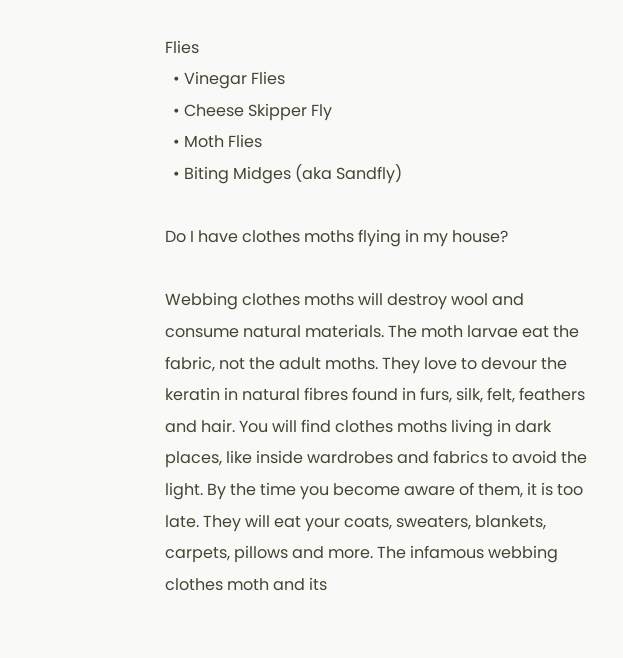Flies
  • Vinegar Flies
  • Cheese Skipper Fly
  • Moth Flies
  • Biting Midges (aka Sandfly)

Do I have clothes moths flying in my house?

Webbing clothes moths will destroy wool and consume natural materials. The moth larvae eat the fabric, not the adult moths. They love to devour the keratin in natural fibres found in furs, silk, felt, feathers and hair. You will find clothes moths living in dark places, like inside wardrobes and fabrics to avoid the light. By the time you become aware of them, it is too late. They will eat your coats, sweaters, blankets, carpets, pillows and more. The infamous webbing clothes moth and its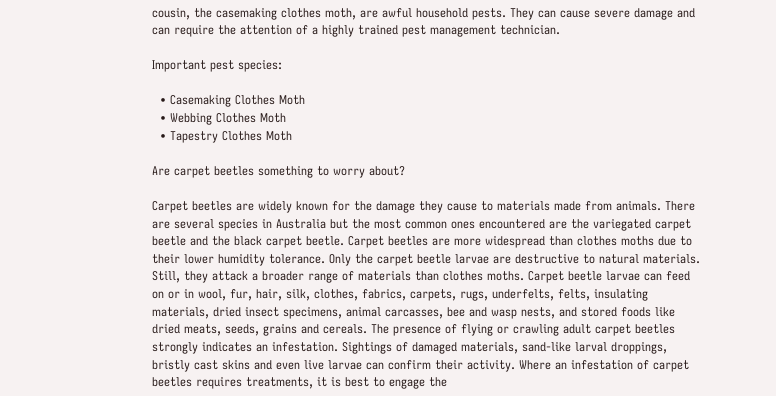cousin, the casemaking clothes moth, are awful household pests. They can cause severe damage and can require the attention of a highly trained pest management technician.

Important pest species:

  • Casemaking Clothes Moth
  • Webbing Clothes Moth
  • Tapestry Clothes Moth

Are carpet beetles something to worry about?

Carpet beetles are widely known for the damage they cause to materials made from animals. There are several species in Australia but the most common ones encountered are the variegated carpet beetle and the black carpet beetle. Carpet beetles are more widespread than clothes moths due to their lower humidity tolerance. Only the carpet beetle larvae are destructive to natural materials. Still, they attack a broader range of materials than clothes moths. Carpet beetle larvae can feed on or in wool, fur, hair, silk, clothes, fabrics, carpets, rugs, underfelts, felts, insulating materials, dried insect specimens, animal carcasses, bee and wasp nests, and stored foods like dried meats, seeds, grains and cereals. The presence of flying or crawling adult carpet beetles strongly indicates an infestation. Sightings of damaged materials, sand-like larval droppings, bristly cast skins and even live larvae can confirm their activity. Where an infestation of carpet beetles requires treatments, it is best to engage the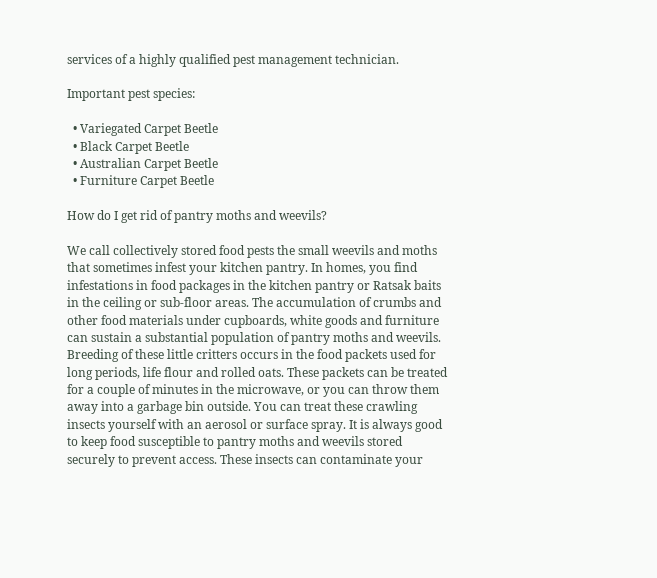services of a highly qualified pest management technician.

Important pest species:

  • Variegated Carpet Beetle
  • Black Carpet Beetle
  • Australian Carpet Beetle
  • Furniture Carpet Beetle

How do I get rid of pantry moths and weevils?

We call collectively stored food pests the small weevils and moths that sometimes infest your kitchen pantry. In homes, you find infestations in food packages in the kitchen pantry or Ratsak baits in the ceiling or sub-floor areas. The accumulation of crumbs and other food materials under cupboards, white goods and furniture can sustain a substantial population of pantry moths and weevils. Breeding of these little critters occurs in the food packets used for long periods, life flour and rolled oats. These packets can be treated for a couple of minutes in the microwave, or you can throw them away into a garbage bin outside. You can treat these crawling insects yourself with an aerosol or surface spray. It is always good to keep food susceptible to pantry moths and weevils stored securely to prevent access. These insects can contaminate your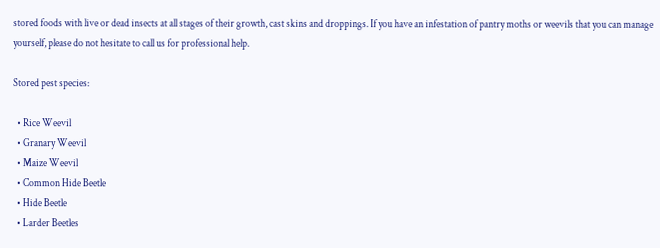stored foods with live or dead insects at all stages of their growth, cast skins and droppings. If you have an infestation of pantry moths or weevils that you can manage yourself, please do not hesitate to call us for professional help.

Stored pest species:

  • Rice Weevil
  • Granary Weevil
  • Maize Weevil
  • Common Hide Beetle
  • Hide Beetle
  • Larder Beetles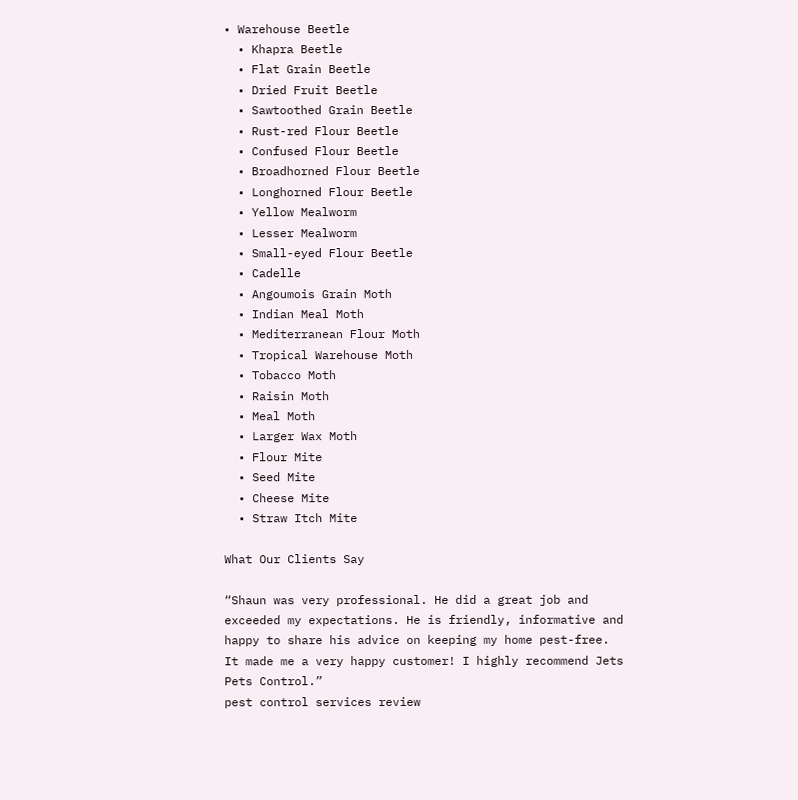• Warehouse Beetle
  • Khapra Beetle
  • Flat Grain Beetle
  • Dried Fruit Beetle
  • Sawtoothed Grain Beetle
  • Rust-red Flour Beetle
  • Confused Flour Beetle
  • Broadhorned Flour Beetle
  • Longhorned Flour Beetle
  • Yellow Mealworm
  • Lesser Mealworm
  • Small-eyed Flour Beetle
  • Cadelle
  • Angoumois Grain Moth
  • Indian Meal Moth
  • Mediterranean Flour Moth
  • Tropical Warehouse Moth
  • Tobacco Moth
  • Raisin Moth
  • Meal Moth
  • Larger Wax Moth
  • Flour Mite
  • Seed Mite
  • Cheese Mite
  • Straw Itch Mite

What Our Clients Say

“Shaun was very professional. He did a great job and exceeded my expectations. He is friendly, informative and happy to share his advice on keeping my home pest-free. It made me a very happy customer! I highly recommend Jets Pets Control.”
pest control services review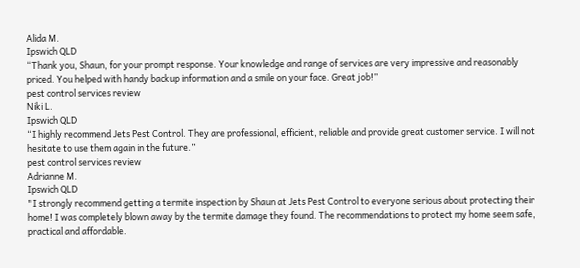Alida M.
Ipswich QLD
“Thank you, Shaun, for your prompt response. Your knowledge and range of services are very impressive and reasonably priced. You helped with handy backup information and a smile on your face. Great job!”
pest control services review
Niki L.
Ipswich QLD
“I highly recommend Jets Pest Control. They are professional, efficient, reliable and provide great customer service. I will not hesitate to use them again in the future.”
pest control services review
Adrianne M.
Ipswich QLD
"I strongly recommend getting a termite inspection by Shaun at Jets Pest Control to everyone serious about protecting their home! I was completely blown away by the termite damage they found. The recommendations to protect my home seem safe, practical and affordable.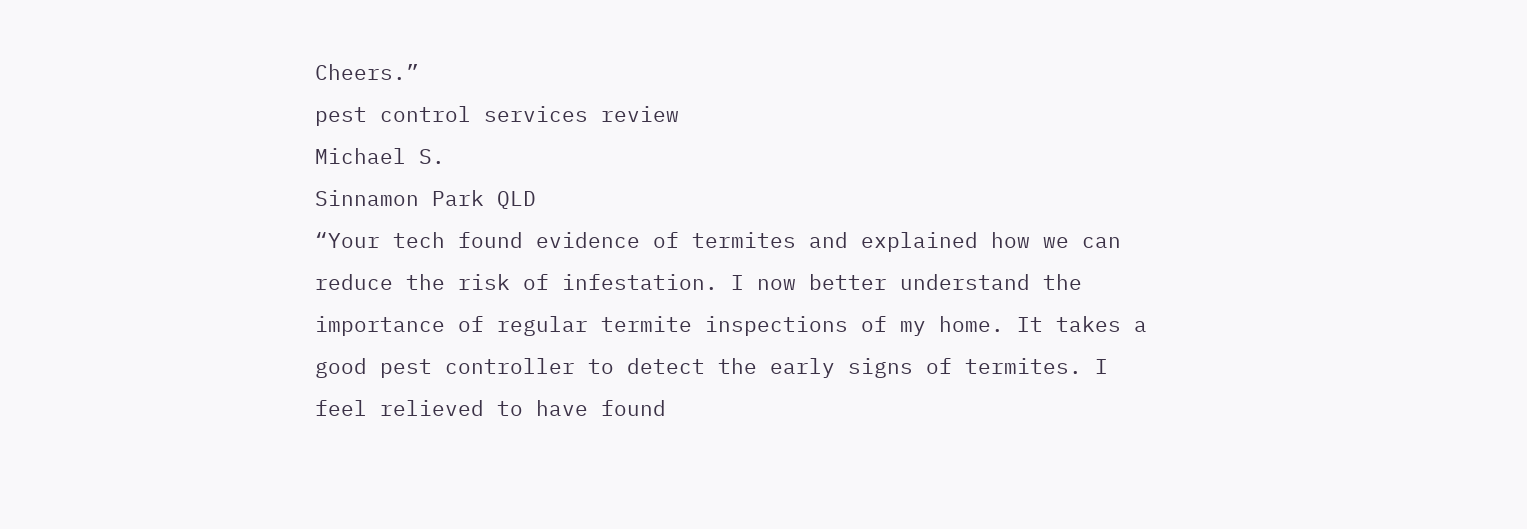Cheers.”
pest control services review
Michael S.
Sinnamon Park QLD
“Your tech found evidence of termites and explained how we can reduce the risk of infestation. I now better understand the importance of regular termite inspections of my home. It takes a good pest controller to detect the early signs of termites. I feel relieved to have found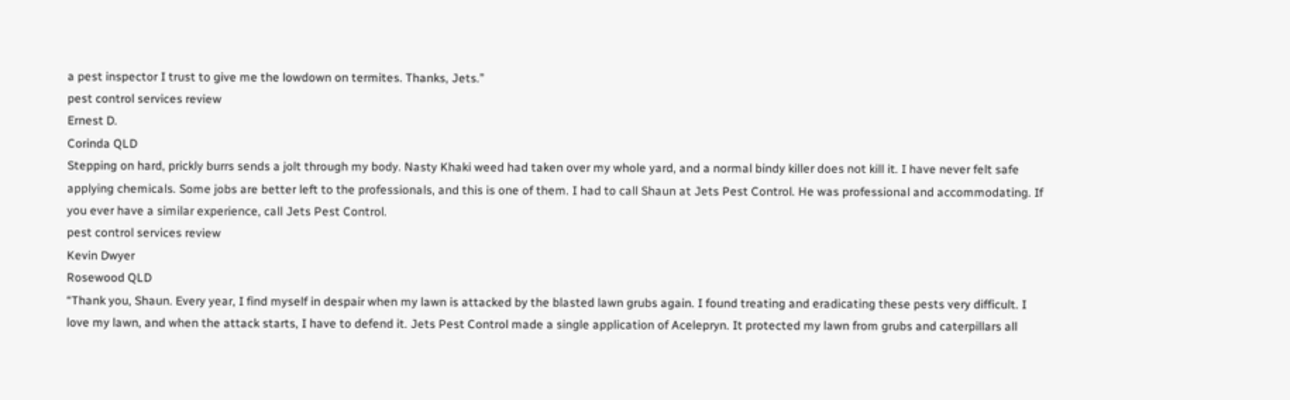a pest inspector I trust to give me the lowdown on termites. Thanks, Jets.”
pest control services review
Ernest D.
Corinda QLD
Stepping on hard, prickly burrs sends a jolt through my body. Nasty Khaki weed had taken over my whole yard, and a normal bindy killer does not kill it. I have never felt safe applying chemicals. Some jobs are better left to the professionals, and this is one of them. I had to call Shaun at Jets Pest Control. He was professional and accommodating. If you ever have a similar experience, call Jets Pest Control.
pest control services review
Kevin Dwyer
Rosewood QLD
“Thank you, Shaun. Every year, I find myself in despair when my lawn is attacked by the blasted lawn grubs again. I found treating and eradicating these pests very difficult. I love my lawn, and when the attack starts, I have to defend it. Jets Pest Control made a single application of Acelepryn. It protected my lawn from grubs and caterpillars all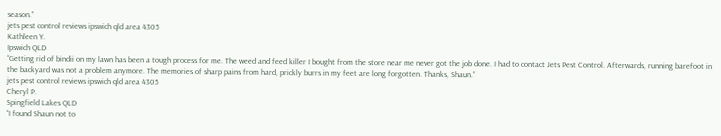season.”
jets pest control reviews ipswich qld area 4305
Kathleen Y.
Ipswich QLD
“Getting rid of bindii on my lawn has been a tough process for me. The weed and feed killer I bought from the store near me never got the job done. I had to contact Jets Pest Control. Afterwards, running barefoot in the backyard was not a problem anymore. The memories of sharp pains from hard, prickly burrs in my feet are long forgotten. Thanks, Shaun.”
jets pest control reviews ipswich qld area 4305
Cheryl P.
Spingfield Lakes QLD
“I found Shaun not to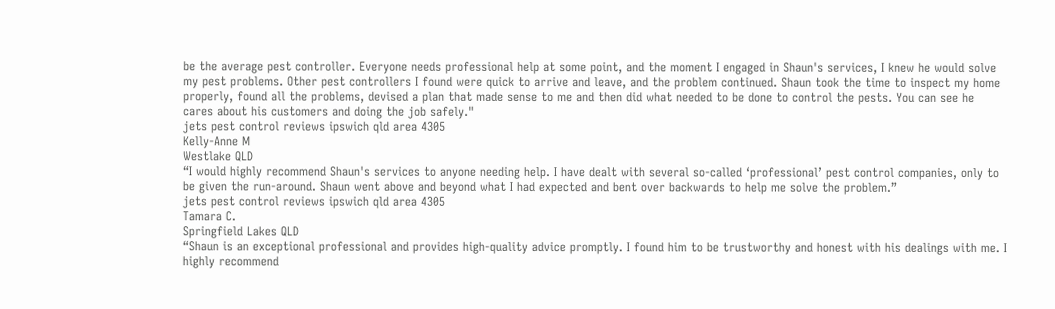be the average pest controller. Everyone needs professional help at some point, and the moment I engaged in Shaun's services, I knew he would solve my pest problems. Other pest controllers I found were quick to arrive and leave, and the problem continued. Shaun took the time to inspect my home properly, found all the problems, devised a plan that made sense to me and then did what needed to be done to control the pests. You can see he cares about his customers and doing the job safely."
jets pest control reviews ipswich qld area 4305
Kelly-Anne M
Westlake QLD
“I would highly recommend Shaun's services to anyone needing help. I have dealt with several so-called ‘professional’ pest control companies, only to be given the run-around. Shaun went above and beyond what I had expected and bent over backwards to help me solve the problem.”
jets pest control reviews ipswich qld area 4305
Tamara C.
Springfield Lakes QLD
“Shaun is an exceptional professional and provides high-quality advice promptly. I found him to be trustworthy and honest with his dealings with me. I highly recommend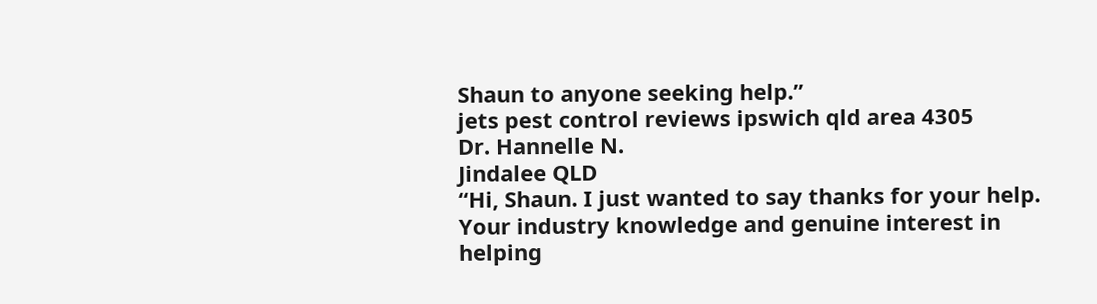Shaun to anyone seeking help.”
jets pest control reviews ipswich qld area 4305
Dr. Hannelle N.
Jindalee QLD
“Hi, Shaun. I just wanted to say thanks for your help. Your industry knowledge and genuine interest in helping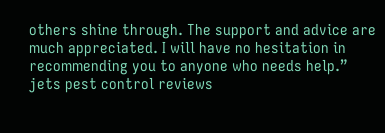others shine through. The support and advice are much appreciated. I will have no hesitation in recommending you to anyone who needs help.”
jets pest control reviews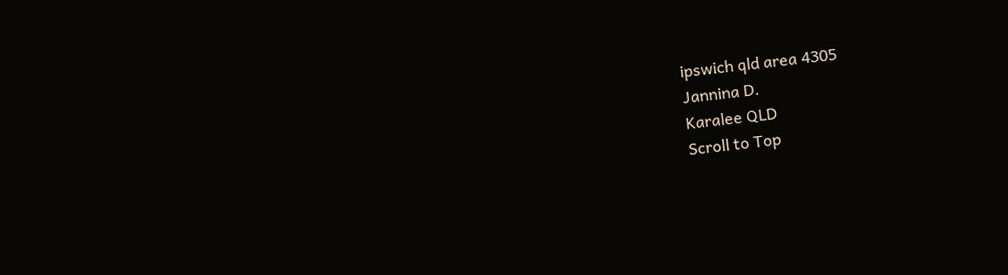ipswich qld area 4305
Jannina D.
Karalee QLD
Scroll to Top